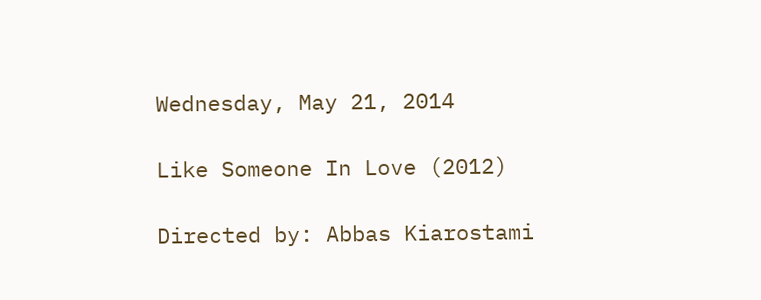Wednesday, May 21, 2014

Like Someone In Love (2012)

Directed by: Abbas Kiarostami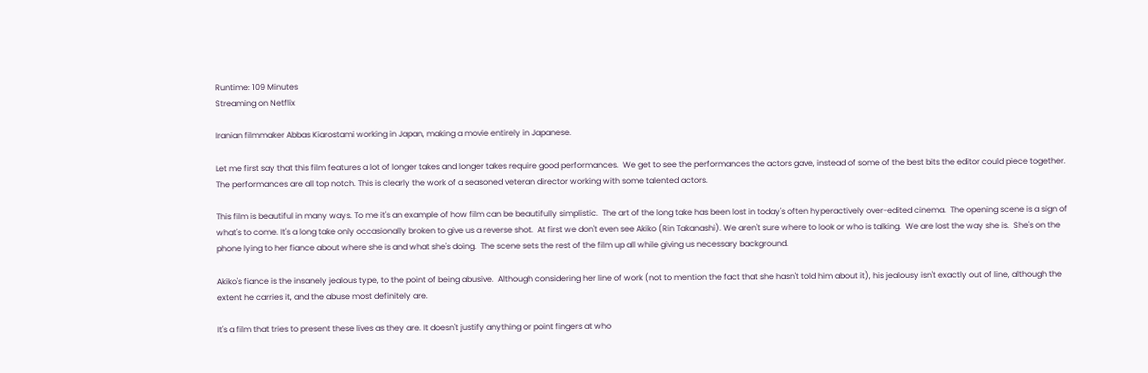Runtime: 109 Minutes
Streaming on Netflix

Iranian filmmaker Abbas Kiarostami working in Japan, making a movie entirely in Japanese.

Let me first say that this film features a lot of longer takes and longer takes require good performances.  We get to see the performances the actors gave, instead of some of the best bits the editor could piece together.  The performances are all top notch. This is clearly the work of a seasoned veteran director working with some talented actors.

This film is beautiful in many ways. To me it's an example of how film can be beautifully simplistic.  The art of the long take has been lost in today's often hyperactively over-edited cinema.  The opening scene is a sign of what's to come. It's a long take only occasionally broken to give us a reverse shot.  At first we don't even see Akiko (Rin Takanashi). We aren't sure where to look or who is talking.  We are lost the way she is.  She's on the phone lying to her fiance about where she is and what she's doing.  The scene sets the rest of the film up all while giving us necessary background.

Akiko's fiance is the insanely jealous type, to the point of being abusive.  Although considering her line of work (not to mention the fact that she hasn't told him about it), his jealousy isn't exactly out of line, although the extent he carries it, and the abuse most definitely are.

It's a film that tries to present these lives as they are. It doesn't justify anything or point fingers at who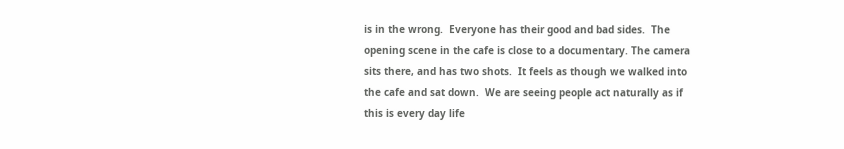is in the wrong.  Everyone has their good and bad sides.  The opening scene in the cafe is close to a documentary. The camera sits there, and has two shots.  It feels as though we walked into the cafe and sat down.  We are seeing people act naturally as if this is every day life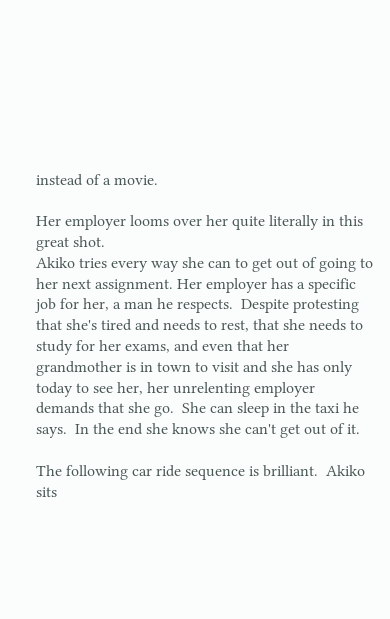instead of a movie.

Her employer looms over her quite literally in this great shot.
Akiko tries every way she can to get out of going to her next assignment. Her employer has a specific job for her, a man he respects.  Despite protesting that she's tired and needs to rest, that she needs to study for her exams, and even that her grandmother is in town to visit and she has only today to see her, her unrelenting employer demands that she go.  She can sleep in the taxi he says.  In the end she knows she can't get out of it.

The following car ride sequence is brilliant.  Akiko sits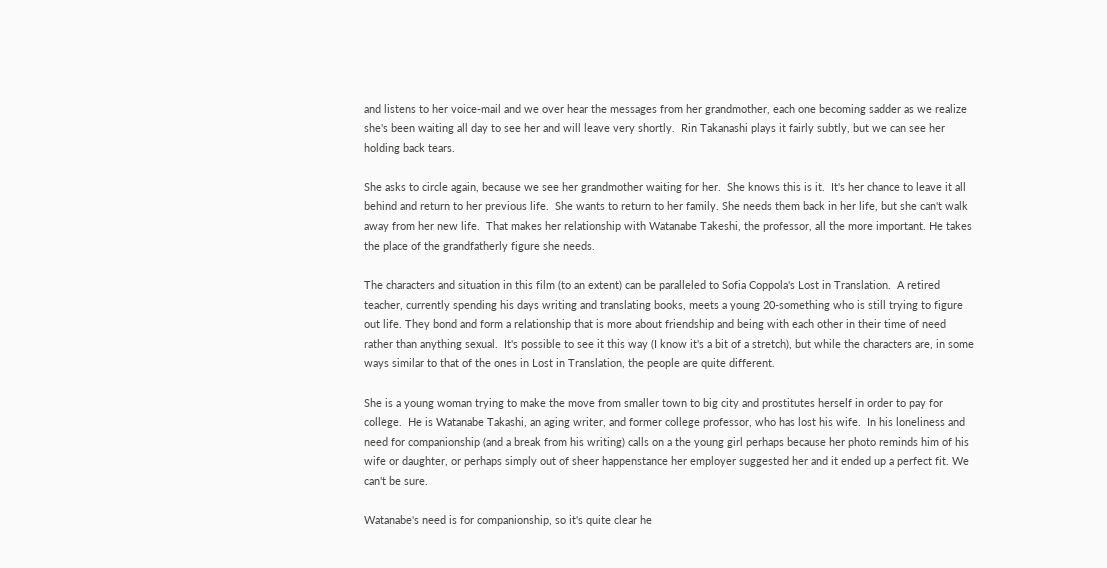and listens to her voice-mail and we over hear the messages from her grandmother, each one becoming sadder as we realize she's been waiting all day to see her and will leave very shortly.  Rin Takanashi plays it fairly subtly, but we can see her holding back tears.

She asks to circle again, because we see her grandmother waiting for her.  She knows this is it.  It's her chance to leave it all behind and return to her previous life.  She wants to return to her family. She needs them back in her life, but she can't walk away from her new life.  That makes her relationship with Watanabe Takeshi, the professor, all the more important. He takes the place of the grandfatherly figure she needs.

The characters and situation in this film (to an extent) can be paralleled to Sofia Coppola's Lost in Translation.  A retired teacher, currently spending his days writing and translating books, meets a young 20-something who is still trying to figure out life. They bond and form a relationship that is more about friendship and being with each other in their time of need rather than anything sexual.  It's possible to see it this way (I know it's a bit of a stretch), but while the characters are, in some ways similar to that of the ones in Lost in Translation, the people are quite different.

She is a young woman trying to make the move from smaller town to big city and prostitutes herself in order to pay for college.  He is Watanabe Takashi, an aging writer, and former college professor, who has lost his wife.  In his loneliness and need for companionship (and a break from his writing) calls on a the young girl perhaps because her photo reminds him of his wife or daughter, or perhaps simply out of sheer happenstance her employer suggested her and it ended up a perfect fit. We can't be sure.

Watanabe's need is for companionship, so it's quite clear he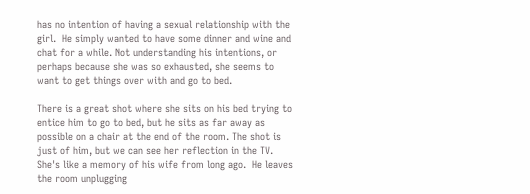has no intention of having a sexual relationship with the girl.  He simply wanted to have some dinner and wine and chat for a while. Not understanding his intentions, or perhaps because she was so exhausted, she seems to want to get things over with and go to bed.

There is a great shot where she sits on his bed trying to entice him to go to bed, but he sits as far away as possible on a chair at the end of the room. The shot is just of him, but we can see her reflection in the TV.  She's like a memory of his wife from long ago.  He leaves the room unplugging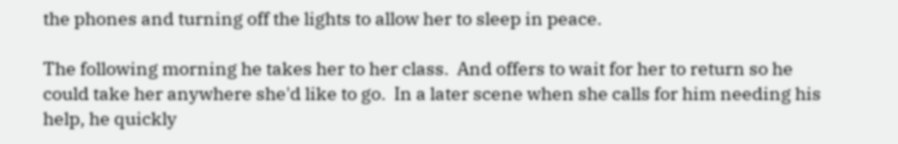the phones and turning off the lights to allow her to sleep in peace.

The following morning he takes her to her class.  And offers to wait for her to return so he could take her anywhere she'd like to go.  In a later scene when she calls for him needing his help, he quickly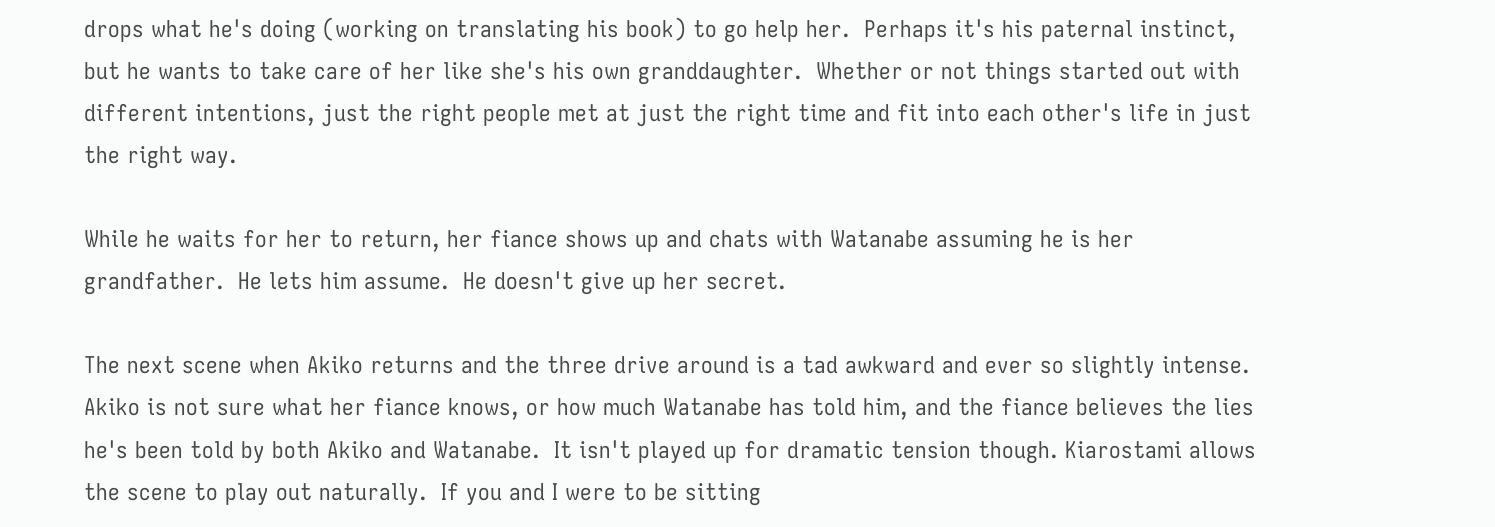drops what he's doing (working on translating his book) to go help her.  Perhaps it's his paternal instinct, but he wants to take care of her like she's his own granddaughter.  Whether or not things started out with different intentions, just the right people met at just the right time and fit into each other's life in just the right way.

While he waits for her to return, her fiance shows up and chats with Watanabe assuming he is her grandfather.  He lets him assume.  He doesn't give up her secret.

The next scene when Akiko returns and the three drive around is a tad awkward and ever so slightly intense.  Akiko is not sure what her fiance knows, or how much Watanabe has told him, and the fiance believes the lies he's been told by both Akiko and Watanabe.  It isn't played up for dramatic tension though. Kiarostami allows the scene to play out naturally.  If you and I were to be sitting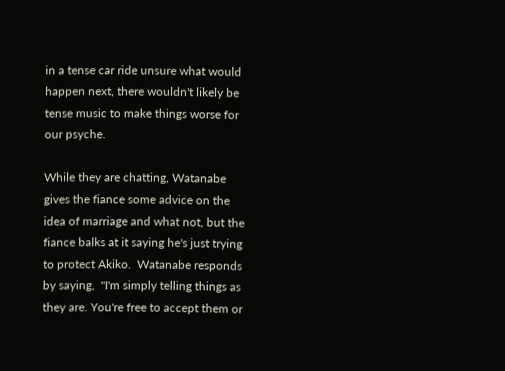in a tense car ride unsure what would happen next, there wouldn't likely be tense music to make things worse for our psyche.

While they are chatting, Watanabe gives the fiance some advice on the idea of marriage and what not, but the fiance balks at it saying he's just trying to protect Akiko.  Watanabe responds by saying,  "I'm simply telling things as they are. You're free to accept them or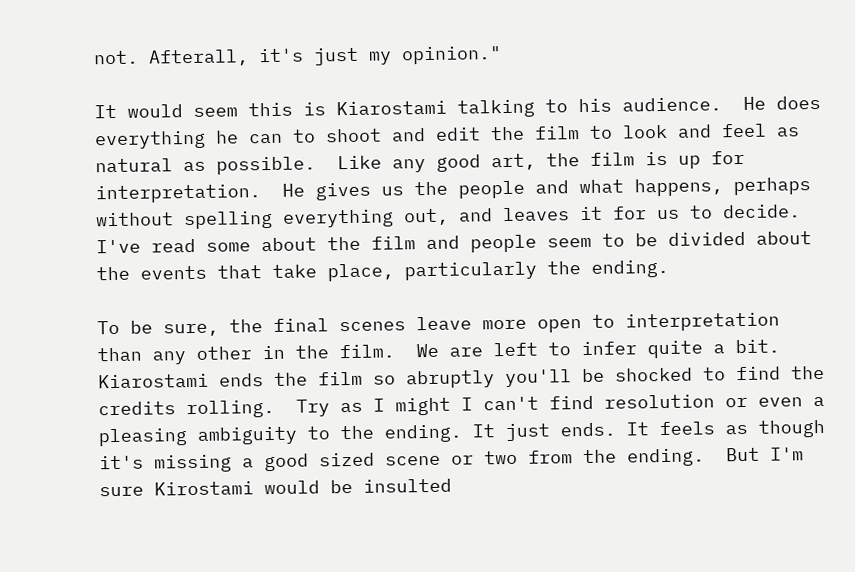not. Afterall, it's just my opinion."

It would seem this is Kiarostami talking to his audience.  He does everything he can to shoot and edit the film to look and feel as natural as possible.  Like any good art, the film is up for interpretation.  He gives us the people and what happens, perhaps without spelling everything out, and leaves it for us to decide.  I've read some about the film and people seem to be divided about the events that take place, particularly the ending.

To be sure, the final scenes leave more open to interpretation than any other in the film.  We are left to infer quite a bit.  Kiarostami ends the film so abruptly you'll be shocked to find the credits rolling.  Try as I might I can't find resolution or even a pleasing ambiguity to the ending. It just ends. It feels as though it's missing a good sized scene or two from the ending.  But I'm sure Kirostami would be insulted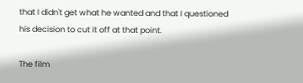that I didn't get what he wanted and that I questioned his decision to cut it off at that point.

The film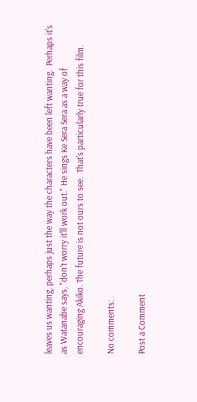leaves us wanting, perhaps just the way the characters have been left wanting.  Perhaps it's as Watanabe says, "don't worry it'll work out." He sings Ke Sera Sera as a way of encouraging Akiko. The future is not ours to see.  That's particularly true for this film.

No comments:

Post a Comment